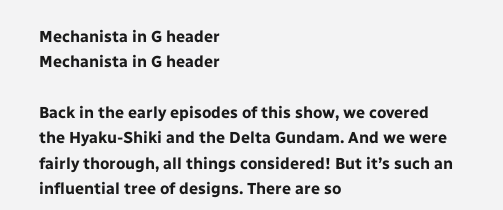Mechanista in G header
Mechanista in G header

Back in the early episodes of this show, we covered the Hyaku-Shiki and the Delta Gundam. And we were fairly thorough, all things considered! But it’s such an influential tree of designs. There are so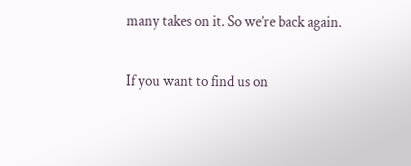many takes on it. So we’re back again.

If you want to find us on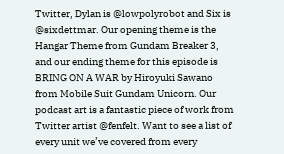Twitter, Dylan is @lowpolyrobot and Six is @sixdettmar. Our opening theme is the Hangar Theme from Gundam Breaker 3, and our ending theme for this episode is BRING ON A WAR by Hiroyuki Sawano from Mobile Suit Gundam Unicorn. Our podcast art is a fantastic piece of work from Twitter artist @fenfelt. Want to see a list of every unit we’ve covered from every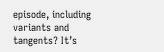episode, including variants and tangents? It’s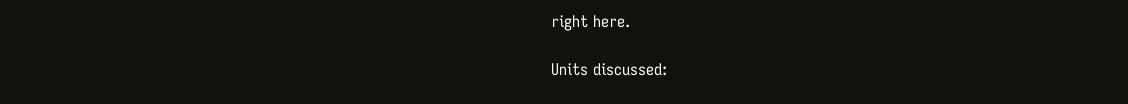right here.

Units discussed: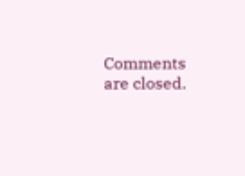Comments are closed.